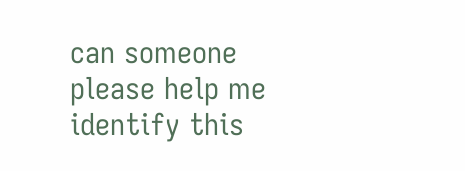can someone please help me identify this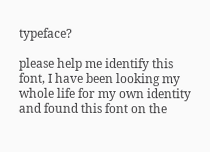typeface?

please help me identify this font, I have been looking my whole life for my own identity and found this font on the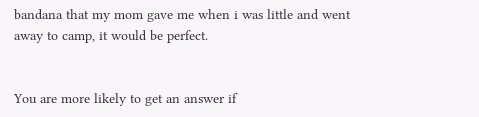bandana that my mom gave me when i was little and went away to camp, it would be perfect.


You are more likely to get an answer if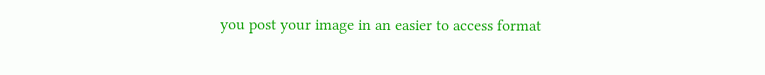you post your image in an easier to access format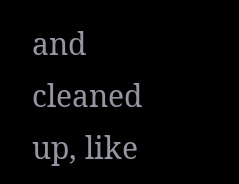and cleaned up, like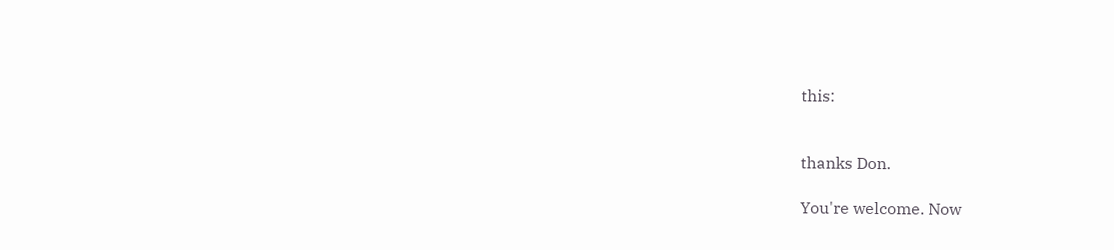this:


thanks Don.

You're welcome. Now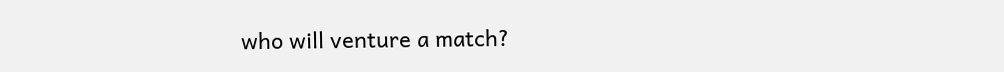who will venture a match?